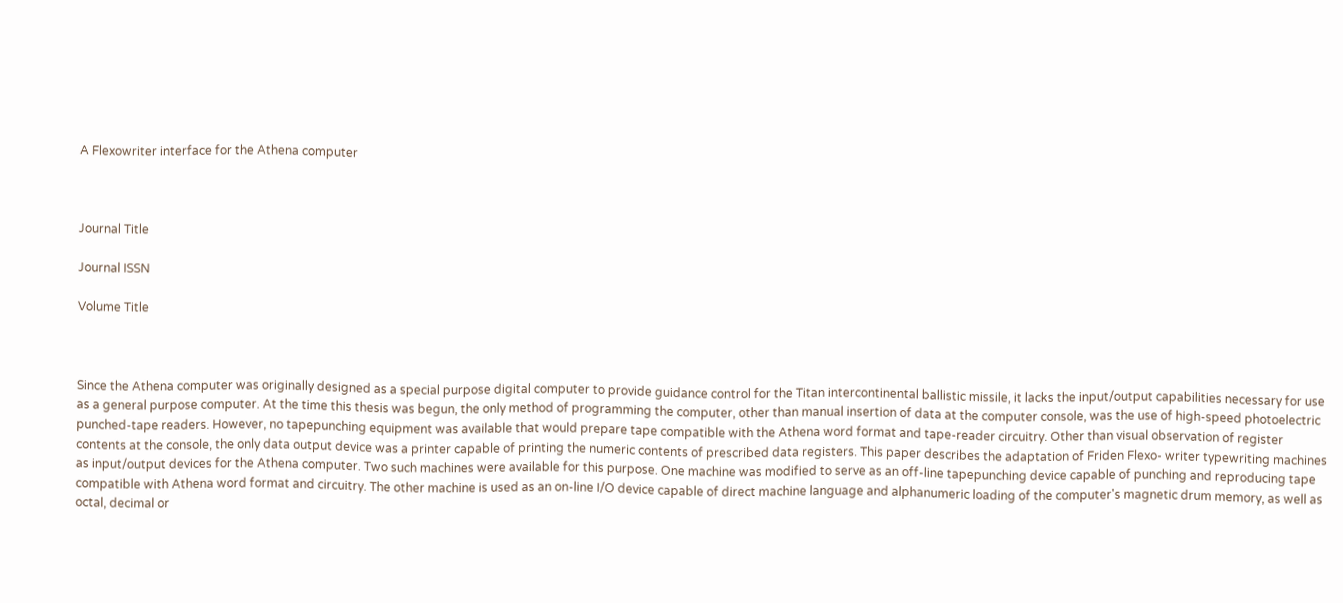A Flexowriter interface for the Athena computer



Journal Title

Journal ISSN

Volume Title



Since the Athena computer was originally designed as a special purpose digital computer to provide guidance control for the Titan intercontinental ballistic missile, it lacks the input/output capabilities necessary for use as a general purpose computer. At the time this thesis was begun, the only method of programming the computer, other than manual insertion of data at the computer console, was the use of high-speed photoelectric punched-tape readers. However, no tapepunching equipment was available that would prepare tape compatible with the Athena word format and tape-reader circuitry. Other than visual observation of register contents at the console, the only data output device was a printer capable of printing the numeric contents of prescribed data registers. This paper describes the adaptation of Friden Flexo- writer typewriting machines as input/output devices for the Athena computer. Two such machines were available for this purpose. One machine was modified to serve as an off-line tapepunching device capable of punching and reproducing tape compatible with Athena word format and circuitry. The other machine is used as an on-line I/O device capable of direct machine language and alphanumeric loading of the computer's magnetic drum memory, as well as octal, decimal or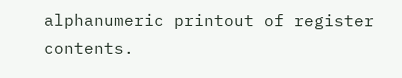alphanumeric printout of register contents.